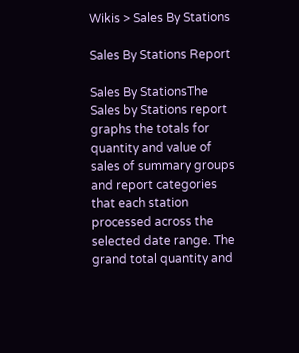Wikis > Sales By Stations

Sales By Stations Report

Sales By StationsThe Sales by Stations report graphs the totals for quantity and value of sales of summary groups and report categories that each station processed across the selected date range. The grand total quantity and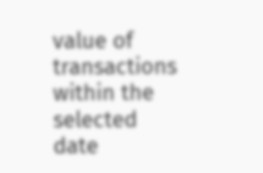value of transactions within the selected date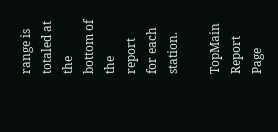range is totaled at the bottom of the report for each station.

TopMain Report Page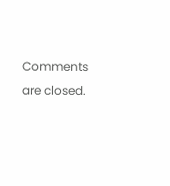Comments are closed.